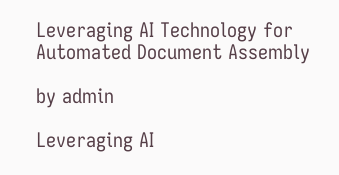Leveraging AI Technology for Automated Document Assembly

by admin

Leveraging AI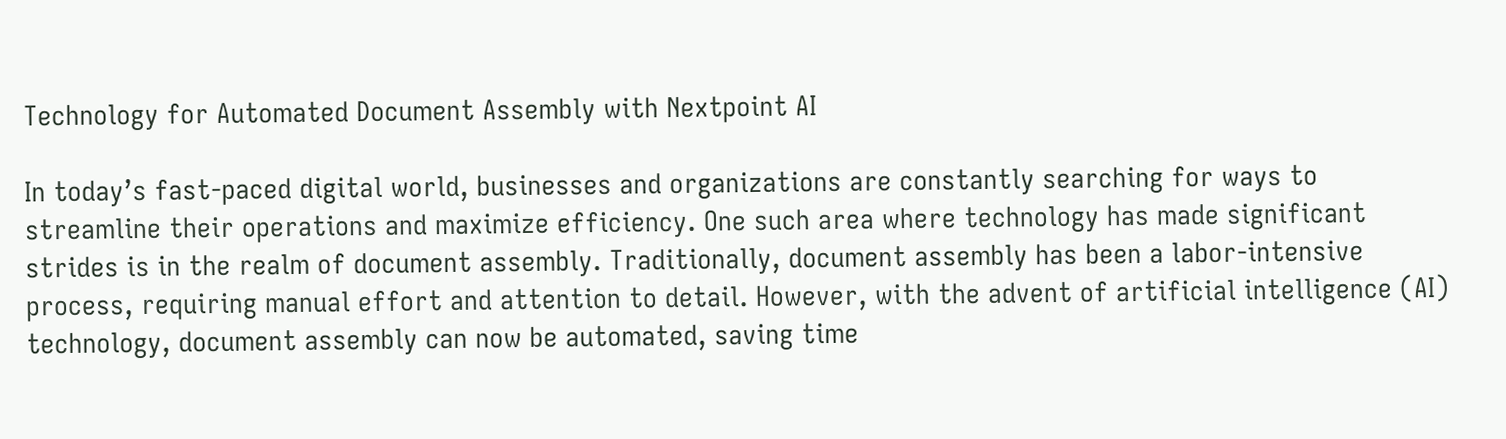Technology for Automated Document Assembly with Nextpoint AI

In today’s fast-paced digital world, businesses and organizations are constantly searching for ways to streamline their operations and maximize efficiency. One such area where technology has made significant strides is in the realm of document assembly. Traditionally, document assembly has been a labor-intensive process, requiring manual effort and attention to detail. However, with the advent of artificial intelligence (AI) technology, document assembly can now be automated, saving time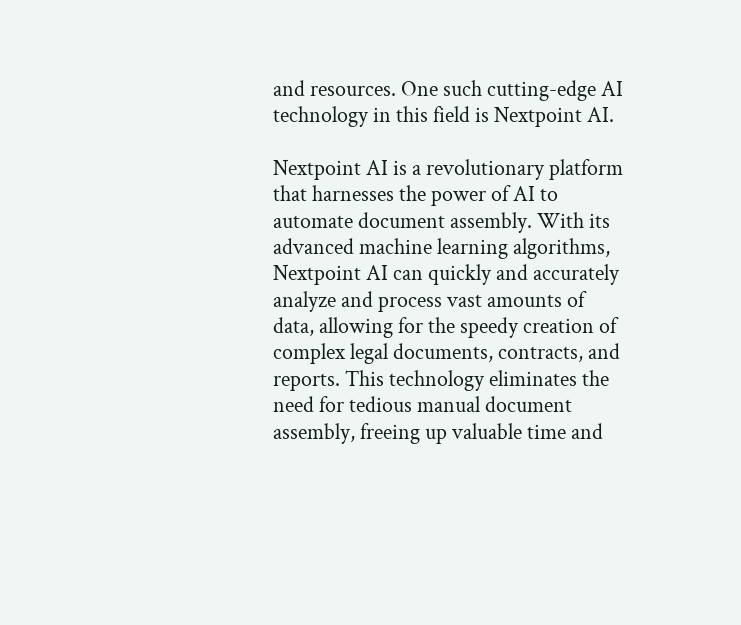and resources. One such cutting-edge AI technology in this field is Nextpoint AI.

Nextpoint AI is a revolutionary platform that harnesses the power of AI to automate document assembly. With its advanced machine learning algorithms, Nextpoint AI can quickly and accurately analyze and process vast amounts of data, allowing for the speedy creation of complex legal documents, contracts, and reports. This technology eliminates the need for tedious manual document assembly, freeing up valuable time and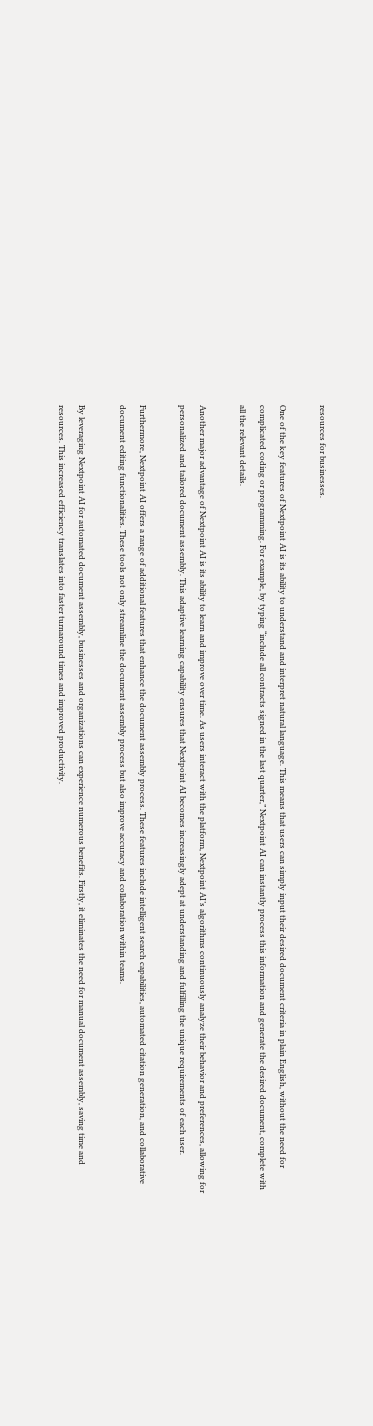resources for businesses.

One of the key features of Nextpoint AI is its ability to understand and interpret natural language. This means that users can simply input their desired document criteria in plain English, without the need for complicated coding or programming. For example, by typing “include all contracts signed in the last quarter,” Nextpoint AI can instantly process this information and generate the desired document, complete with all the relevant details.

Another major advantage of Nextpoint AI is its ability to learn and improve over time. As users interact with the platform, Nextpoint AI’s algorithms continuously analyze their behavior and preferences, allowing for personalized and tailored document assembly. This adaptive learning capability ensures that Nextpoint AI becomes increasingly adept at understanding and fulfilling the unique requirements of each user.

Furthermore, Nextpoint AI offers a range of additional features that enhance the document assembly process. These features include intelligent search capabilities, automated citation generation, and collaborative document editing functionalities. These tools not only streamline the document assembly process but also improve accuracy and collaboration within teams.

By leveraging Nextpoint AI for automated document assembly, businesses and organizations can experience numerous benefits. Firstly, it eliminates the need for manual document assembly, saving time and resources. This increased efficiency translates into faster turnaround times and improved productivity.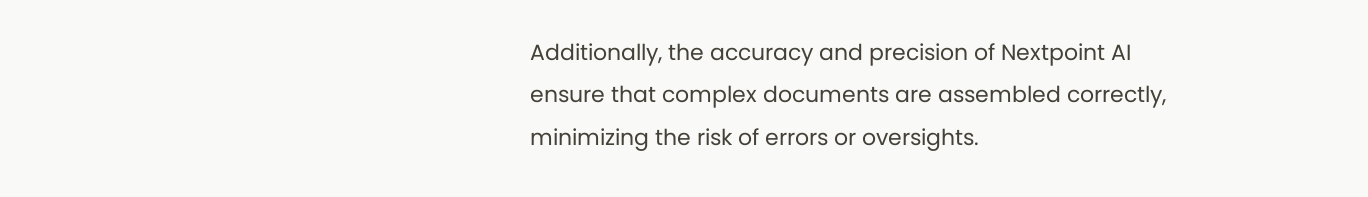Additionally, the accuracy and precision of Nextpoint AI ensure that complex documents are assembled correctly, minimizing the risk of errors or oversights.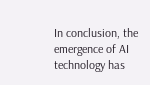In conclusion, the emergence of AI technology has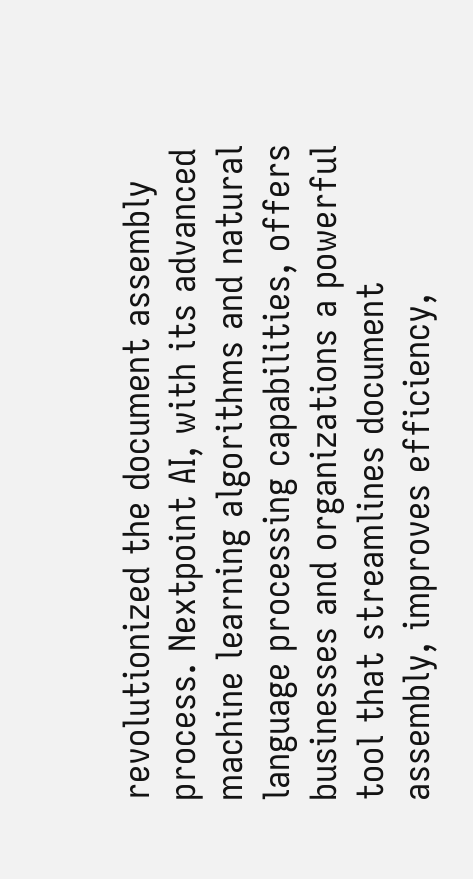revolutionized the document assembly process. Nextpoint AI, with its advanced machine learning algorithms and natural language processing capabilities, offers businesses and organizations a powerful tool that streamlines document assembly, improves efficiency,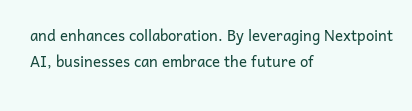and enhances collaboration. By leveraging Nextpoint AI, businesses can embrace the future of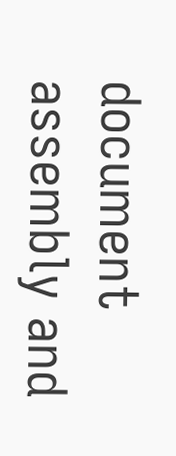document assembly and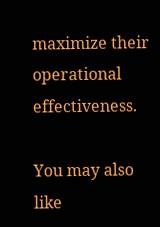maximize their operational effectiveness.

You may also like